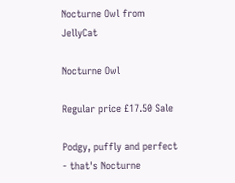Nocturne Owl from JellyCat

Nocturne Owl

Regular price £17.50 Sale

Podgy, puffly and perfect - that's Nocturne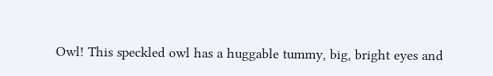Owl! This speckled owl has a huggable tummy, big, bright eyes and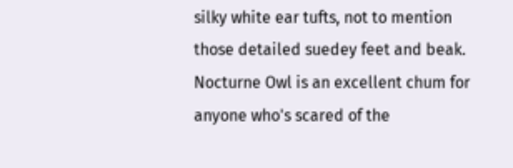silky white ear tufts, not to mention those detailed suedey feet and beak. Nocturne Owl is an excellent chum for anyone who's scared of the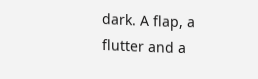dark. A flap, a flutter and a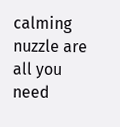calming nuzzle are all you need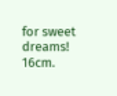for sweet dreams! 16cm.